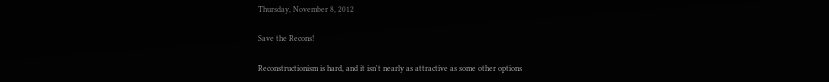Thursday, November 8, 2012

Save the Recons!

Reconstructionism is hard, and it isn't nearly as attractive as some other options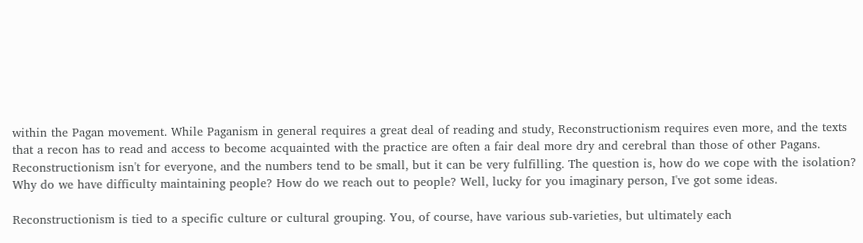within the Pagan movement. While Paganism in general requires a great deal of reading and study, Reconstructionism requires even more, and the texts that a recon has to read and access to become acquainted with the practice are often a fair deal more dry and cerebral than those of other Pagans. Reconstructionism isn't for everyone, and the numbers tend to be small, but it can be very fulfilling. The question is, how do we cope with the isolation? Why do we have difficulty maintaining people? How do we reach out to people? Well, lucky for you imaginary person, I've got some ideas.

Reconstructionism is tied to a specific culture or cultural grouping. You, of course, have various sub-varieties, but ultimately each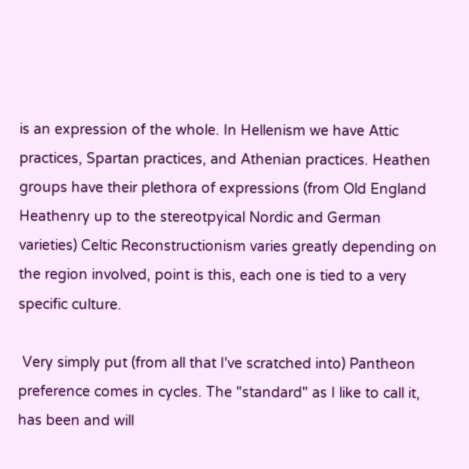is an expression of the whole. In Hellenism we have Attic practices, Spartan practices, and Athenian practices. Heathen groups have their plethora of expressions (from Old England Heathenry up to the stereotpyical Nordic and German varieties) Celtic Reconstructionism varies greatly depending on the region involved, point is this, each one is tied to a very specific culture.

 Very simply put (from all that I've scratched into) Pantheon preference comes in cycles. The "standard" as I like to call it, has been and will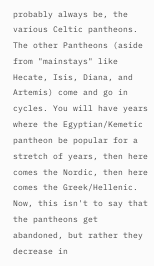probably always be, the various Celtic pantheons. The other Pantheons (aside from "mainstays" like Hecate, Isis, Diana, and Artemis) come and go in cycles. You will have years where the Egyptian/Kemetic pantheon be popular for a stretch of years, then here comes the Nordic, then here comes the Greek/Hellenic. Now, this isn't to say that the pantheons get abandoned, but rather they decrease in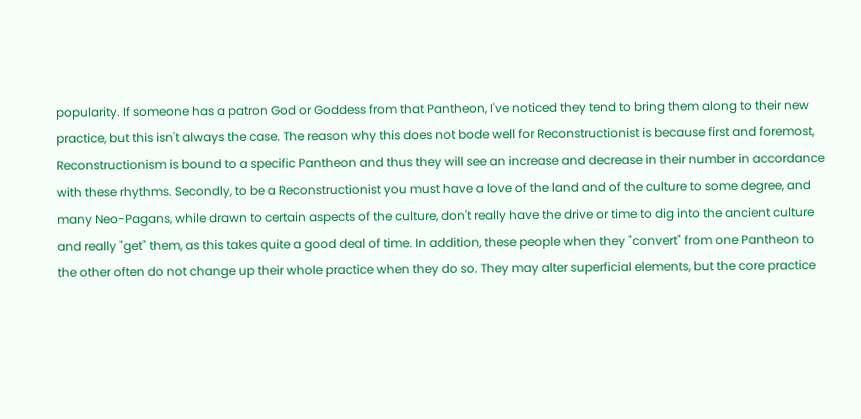popularity. If someone has a patron God or Goddess from that Pantheon, I've noticed they tend to bring them along to their new practice, but this isn't always the case. The reason why this does not bode well for Reconstructionist is because first and foremost, Reconstructionism is bound to a specific Pantheon and thus they will see an increase and decrease in their number in accordance with these rhythms. Secondly, to be a Reconstructionist you must have a love of the land and of the culture to some degree, and many Neo-Pagans, while drawn to certain aspects of the culture, don't really have the drive or time to dig into the ancient culture and really "get" them, as this takes quite a good deal of time. In addition, these people when they "convert" from one Pantheon to the other often do not change up their whole practice when they do so. They may alter superficial elements, but the core practice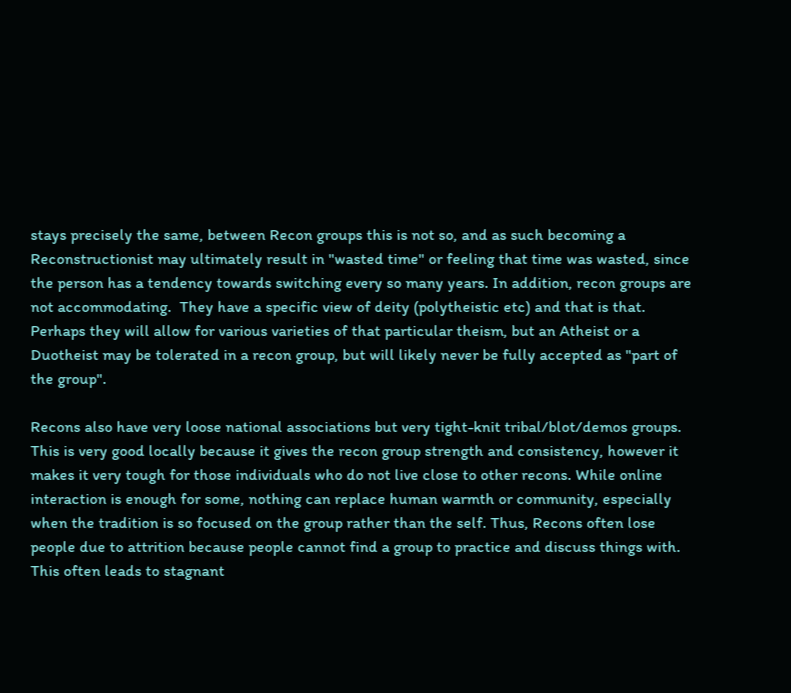stays precisely the same, between Recon groups this is not so, and as such becoming a Reconstructionist may ultimately result in "wasted time" or feeling that time was wasted, since the person has a tendency towards switching every so many years. In addition, recon groups are not accommodating.  They have a specific view of deity (polytheistic etc) and that is that. Perhaps they will allow for various varieties of that particular theism, but an Atheist or a Duotheist may be tolerated in a recon group, but will likely never be fully accepted as "part of the group".

Recons also have very loose national associations but very tight-knit tribal/blot/demos groups. This is very good locally because it gives the recon group strength and consistency, however it makes it very tough for those individuals who do not live close to other recons. While online interaction is enough for some, nothing can replace human warmth or community, especially when the tradition is so focused on the group rather than the self. Thus, Recons often lose people due to attrition because people cannot find a group to practice and discuss things with. This often leads to stagnant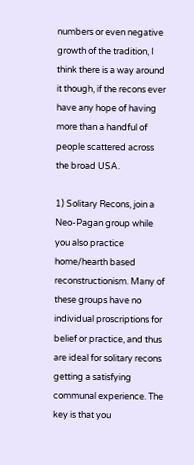numbers or even negative growth of the tradition, I think there is a way around it though, if the recons ever have any hope of having more than a handful of people scattered across the broad USA.

1) Solitary Recons, join a Neo-Pagan group while you also practice home/hearth based reconstructionism. Many of these groups have no individual proscriptions for belief or practice, and thus are ideal for solitary recons getting a satisfying communal experience. The key is that you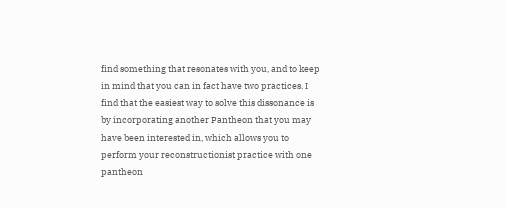find something that resonates with you, and to keep in mind that you can in fact have two practices. I find that the easiest way to solve this dissonance is by incorporating another Pantheon that you may have been interested in, which allows you to perform your reconstructionist practice with one pantheon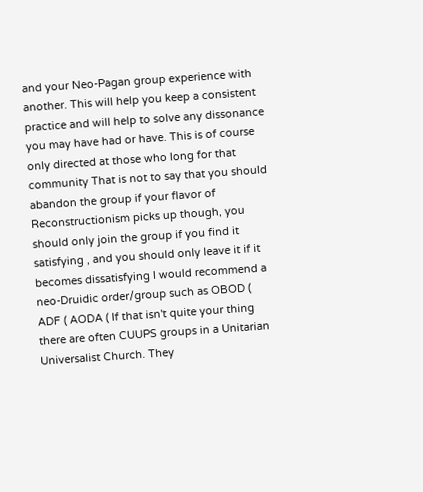and your Neo-Pagan group experience with another. This will help you keep a consistent practice and will help to solve any dissonance you may have had or have. This is of course only directed at those who long for that community That is not to say that you should abandon the group if your flavor of Reconstructionism picks up though, you should only join the group if you find it satisfying , and you should only leave it if it becomes dissatisfying I would recommend a neo-Druidic order/group such as OBOD ( ADF ( AODA ( If that isn't quite your thing there are often CUUPS groups in a Unitarian Universalist Church. They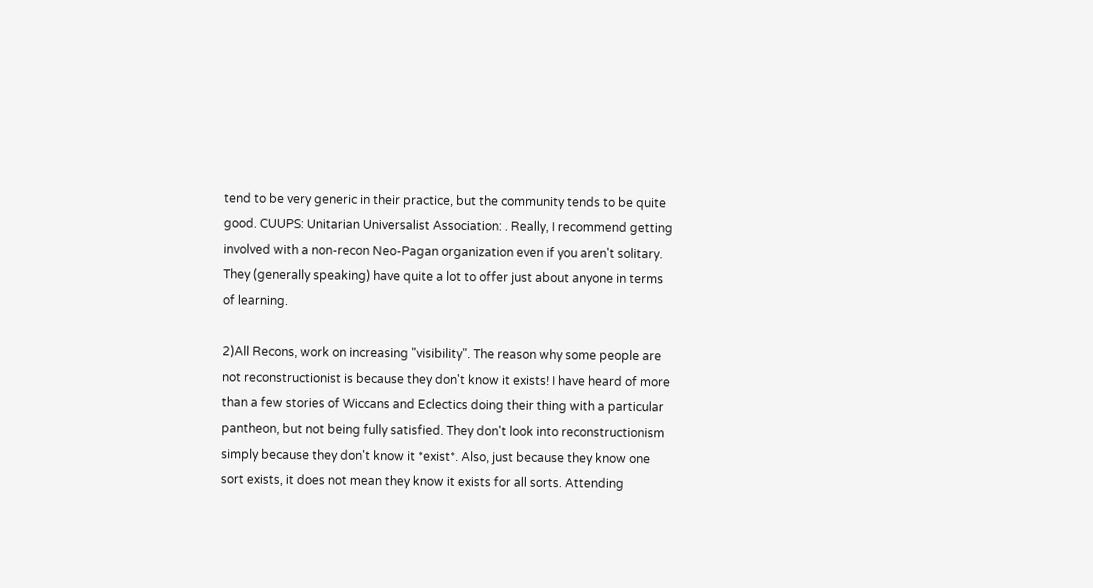tend to be very generic in their practice, but the community tends to be quite good. CUUPS: Unitarian Universalist Association: . Really, I recommend getting involved with a non-recon Neo-Pagan organization even if you aren't solitary. They (generally speaking) have quite a lot to offer just about anyone in terms of learning.

2)All Recons, work on increasing "visibility". The reason why some people are not reconstructionist is because they don't know it exists! I have heard of more than a few stories of Wiccans and Eclectics doing their thing with a particular pantheon, but not being fully satisfied. They don't look into reconstructionism simply because they don't know it *exist*. Also, just because they know one sort exists, it does not mean they know it exists for all sorts. Attending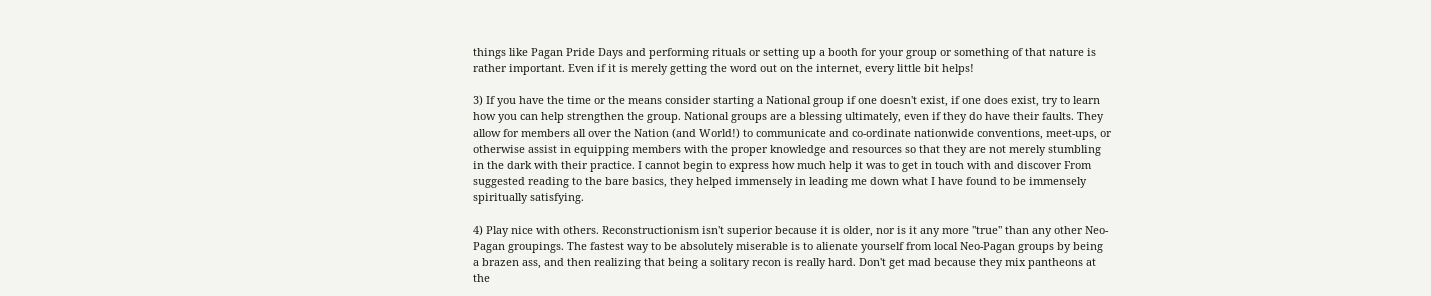things like Pagan Pride Days and performing rituals or setting up a booth for your group or something of that nature is rather important. Even if it is merely getting the word out on the internet, every little bit helps!

3) If you have the time or the means consider starting a National group if one doesn't exist, if one does exist, try to learn how you can help strengthen the group. National groups are a blessing ultimately, even if they do have their faults. They allow for members all over the Nation (and World!) to communicate and co-ordinate nationwide conventions, meet-ups, or otherwise assist in equipping members with the proper knowledge and resources so that they are not merely stumbling in the dark with their practice. I cannot begin to express how much help it was to get in touch with and discover From suggested reading to the bare basics, they helped immensely in leading me down what I have found to be immensely spiritually satisfying.

4) Play nice with others. Reconstructionism isn't superior because it is older, nor is it any more "true" than any other Neo-Pagan groupings. The fastest way to be absolutely miserable is to alienate yourself from local Neo-Pagan groups by being a brazen ass, and then realizing that being a solitary recon is really hard. Don't get mad because they mix pantheons at the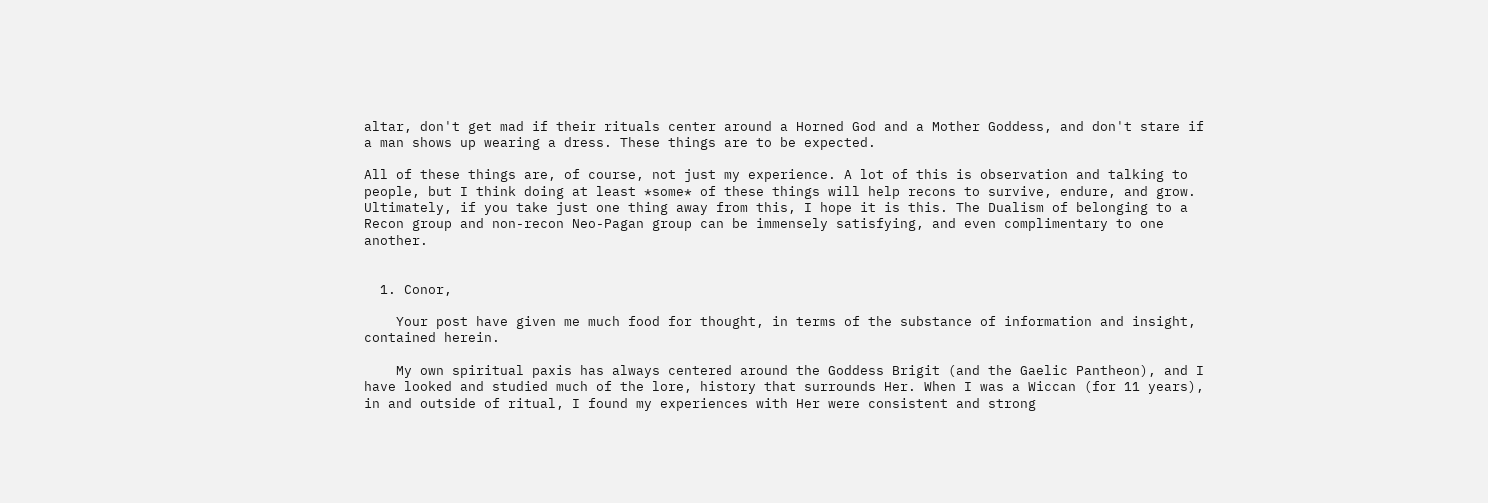altar, don't get mad if their rituals center around a Horned God and a Mother Goddess, and don't stare if a man shows up wearing a dress. These things are to be expected.

All of these things are, of course, not just my experience. A lot of this is observation and talking to people, but I think doing at least *some* of these things will help recons to survive, endure, and grow. Ultimately, if you take just one thing away from this, I hope it is this. The Dualism of belonging to a Recon group and non-recon Neo-Pagan group can be immensely satisfying, and even complimentary to one another.


  1. Conor,

    Your post have given me much food for thought, in terms of the substance of information and insight, contained herein.

    My own spiritual paxis has always centered around the Goddess Brigit (and the Gaelic Pantheon), and I have looked and studied much of the lore, history that surrounds Her. When I was a Wiccan (for 11 years), in and outside of ritual, I found my experiences with Her were consistent and strong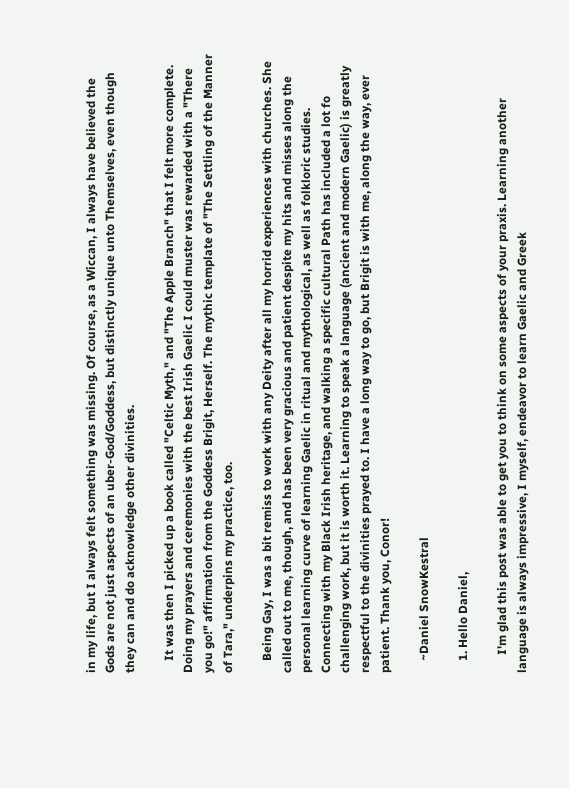in my life, but I always felt something was missing. Of course, as a Wiccan, I always have believed the Gods are not just aspects of an uber-God/Goddess, but distinctly unique unto Themselves, even though they can and do acknowledge other divinities.

    It was then I picked up a book called "Celtic Myth," and "The Apple Branch" that I felt more complete. Doing my prayers and ceremonies with the best Irish Gaelic I could muster was rewarded with a "There you go!" affirmation from the Goddess Brigit, Herself. The mythic template of "The Settling of the Manner of Tara," underpins my practice, too.

    Being Gay, I was a bit remiss to work with any Deity after all my horrid experiences with churches. She called out to me, though, and has been very gracious and patient despite my hits and misses along the personal learning curve of learning Gaelic in ritual and mythological, as well as folkloric studies. Connecting with my Black Irish heritage, and walking a specific cultural Path has included a lot fo challenging work, but it is worth it. Learning to speak a language (ancient and modern Gaelic) is greatly respectful to the divinities prayed to. I have a long way to go, but Brigit is with me, along the way, ever patient. Thank you, Conor!

    ~Daniel SnowKestral

    1. Hello Daniel,

      I'm glad this post was able to get you to think on some aspects of your praxis. Learning another language is always impressive, I myself, endeavor to learn Gaelic and Greek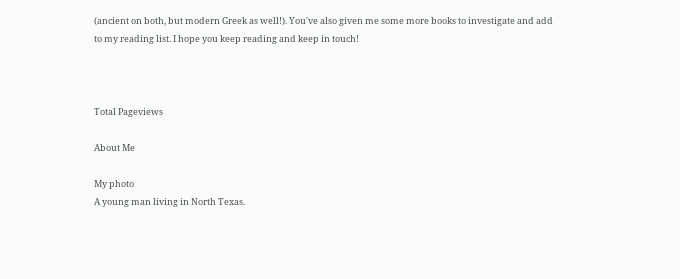(ancient on both, but modern Greek as well!). You've also given me some more books to investigate and add to my reading list. I hope you keep reading and keep in touch!



Total Pageviews

About Me

My photo
A young man living in North Texas.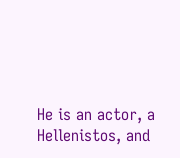He is an actor, a Hellenistos, and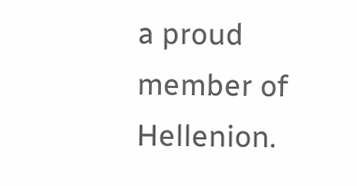a proud member of Hellenion.